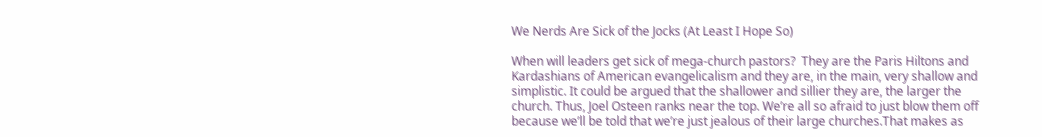We Nerds Are Sick of the Jocks (At Least I Hope So)

When will leaders get sick of mega-church pastors?  They are the Paris Hiltons and Kardashians of American evangelicalism and they are, in the main, very shallow and simplistic. It could be argued that the shallower and sillier they are, the larger the church. Thus, Joel Osteen ranks near the top. We’re all so afraid to just blow them off because we’ll be told that we’re just jealous of their large churches.That makes as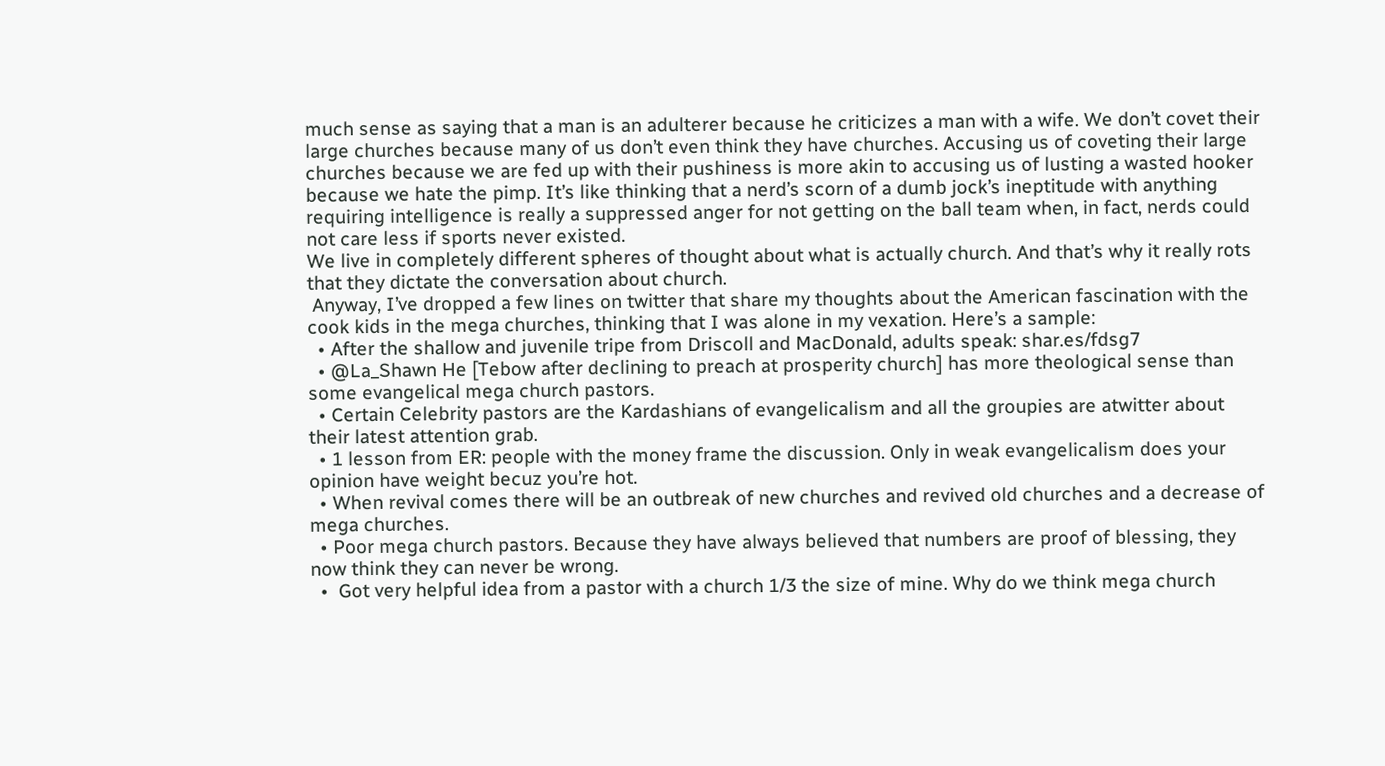much sense as saying that a man is an adulterer because he criticizes a man with a wife. We don’t covet their large churches because many of us don’t even think they have churches. Accusing us of coveting their large churches because we are fed up with their pushiness is more akin to accusing us of lusting a wasted hooker because we hate the pimp. It’s like thinking that a nerd’s scorn of a dumb jock’s ineptitude with anything requiring intelligence is really a suppressed anger for not getting on the ball team when, in fact, nerds could not care less if sports never existed.
We live in completely different spheres of thought about what is actually church. And that’s why it really rots that they dictate the conversation about church.
 Anyway, I’ve dropped a few lines on twitter that share my thoughts about the American fascination with the cook kids in the mega churches, thinking that I was alone in my vexation. Here’s a sample:
  • After the shallow and juvenile tripe from Driscoll and MacDonald, adults speak: shar.es/fdsg7
  • @La_Shawn He [Tebow after declining to preach at prosperity church] has more theological sense than some evangelical mega church pastors.
  • Certain Celebrity pastors are the Kardashians of evangelicalism and all the groupies are atwitter about their latest attention grab.
  • 1 lesson from ER: people with the money frame the discussion. Only in weak evangelicalism does your opinion have weight becuz you’re hot.
  • When revival comes there will be an outbreak of new churches and revived old churches and a decrease of mega churches.
  • Poor mega church pastors. Because they have always believed that numbers are proof of blessing, they now think they can never be wrong.
  •  Got very helpful idea from a pastor with a church 1/3 the size of mine. Why do we think mega church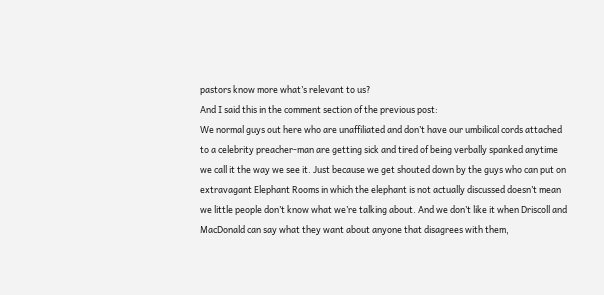pastors know more what’s relevant to us?
And I said this in the comment section of the previous post:
We normal guys out here who are unaffiliated and don’t have our umbilical cords attached to a celebrity preacher-man are getting sick and tired of being verbally spanked anytime we call it the way we see it. Just because we get shouted down by the guys who can put on extravagant Elephant Rooms in which the elephant is not actually discussed doesn’t mean we little people don’t know what we’re talking about. And we don’t like it when Driscoll and MacDonald can say what they want about anyone that disagrees with them,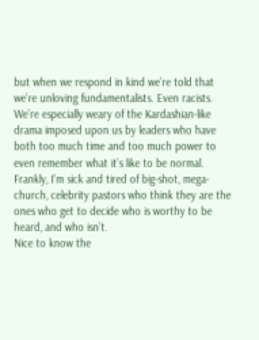but when we respond in kind we’re told that we’re unloving fundamentalists. Even racists. We’re especially weary of the Kardashian-like drama imposed upon us by leaders who have both too much time and too much power to even remember what it’s like to be normal.
Frankly, I’m sick and tired of big-shot, mega-church, celebrity pastors who think they are the ones who get to decide who is worthy to be heard, and who isn’t.
Nice to know the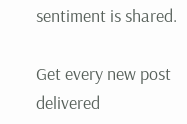sentiment is shared.

Get every new post delivered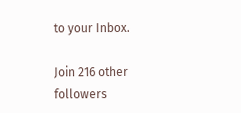to your Inbox.

Join 216 other followers